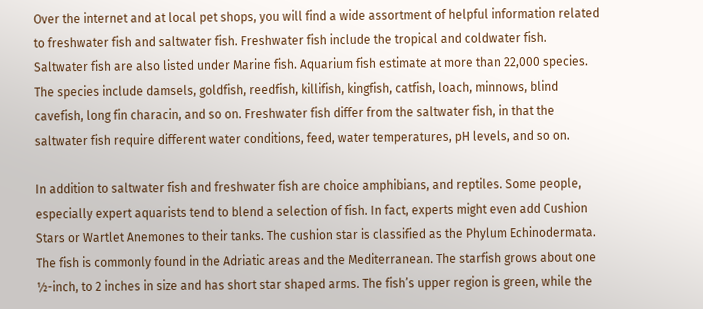Over the internet and at local pet shops, you will find a wide assortment of helpful information related to freshwater fish and saltwater fish. Freshwater fish include the tropical and coldwater fish. Saltwater fish are also listed under Marine fish. Aquarium fish estimate at more than 22,000 species. The species include damsels, goldfish, reedfish, killifish, kingfish, catfish, loach, minnows, blind cavefish, long fin characin, and so on. Freshwater fish differ from the saltwater fish, in that the saltwater fish require different water conditions, feed, water temperatures, pH levels, and so on.

In addition to saltwater fish and freshwater fish are choice amphibians, and reptiles. Some people, especially expert aquarists tend to blend a selection of fish. In fact, experts might even add Cushion Stars or Wartlet Anemones to their tanks. The cushion star is classified as the Phylum Echinodermata. The fish is commonly found in the Adriatic areas and the Mediterranean. The starfish grows about one ½-inch, to 2 inches in size and has short star shaped arms. The fish’s upper region is green, while the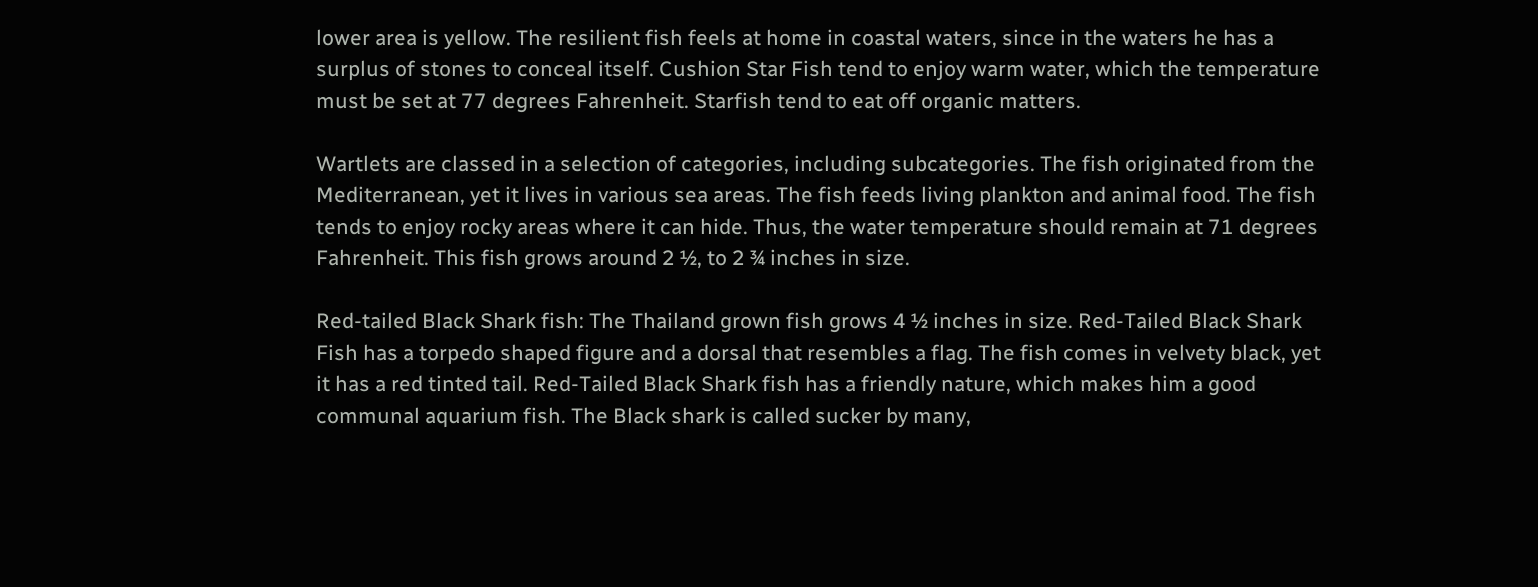lower area is yellow. The resilient fish feels at home in coastal waters, since in the waters he has a surplus of stones to conceal itself. Cushion Star Fish tend to enjoy warm water, which the temperature must be set at 77 degrees Fahrenheit. Starfish tend to eat off organic matters.

Wartlets are classed in a selection of categories, including subcategories. The fish originated from the Mediterranean, yet it lives in various sea areas. The fish feeds living plankton and animal food. The fish tends to enjoy rocky areas where it can hide. Thus, the water temperature should remain at 71 degrees Fahrenheit. This fish grows around 2 ½, to 2 ¾ inches in size.

Red-tailed Black Shark fish: The Thailand grown fish grows 4 ½ inches in size. Red-Tailed Black Shark Fish has a torpedo shaped figure and a dorsal that resembles a flag. The fish comes in velvety black, yet it has a red tinted tail. Red-Tailed Black Shark fish has a friendly nature, which makes him a good communal aquarium fish. The Black shark is called sucker by many,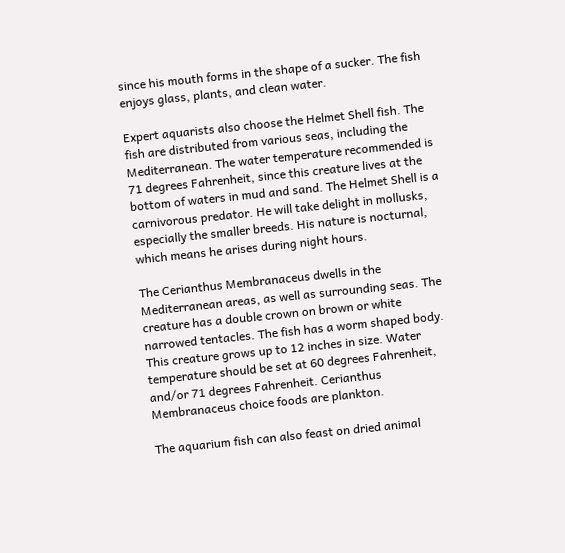since his mouth forms in the shape of a sucker. The fish enjoys glass, plants, and clean water.

Expert aquarists also choose the Helmet Shell fish. The fish are distributed from various seas, including the Mediterranean. The water temperature recommended is 71 degrees Fahrenheit, since this creature lives at the bottom of waters in mud and sand. The Helmet Shell is a carnivorous predator. He will take delight in mollusks, especially the smaller breeds. His nature is nocturnal, which means he arises during night hours.

The Cerianthus Membranaceus dwells in the Mediterranean areas, as well as surrounding seas. The creature has a double crown on brown or white narrowed tentacles. The fish has a worm shaped body. This creature grows up to 12 inches in size. Water temperature should be set at 60 degrees Fahrenheit, and/or 71 degrees Fahrenheit. Cerianthus Membranaceus choice foods are plankton.

The aquarium fish can also feast on dried animal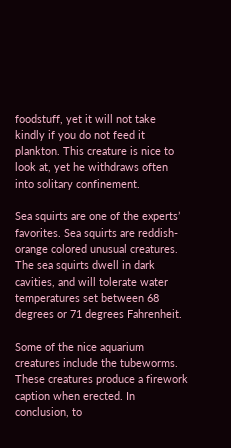foodstuff, yet it will not take kindly if you do not feed it plankton. This creature is nice to look at, yet he withdraws often into solitary confinement.

Sea squirts are one of the experts’ favorites. Sea squirts are reddish-orange colored unusual creatures. The sea squirts dwell in dark cavities, and will tolerate water temperatures set between 68 degrees or 71 degrees Fahrenheit.

Some of the nice aquarium creatures include the tubeworms. These creatures produce a firework caption when erected. In conclusion, to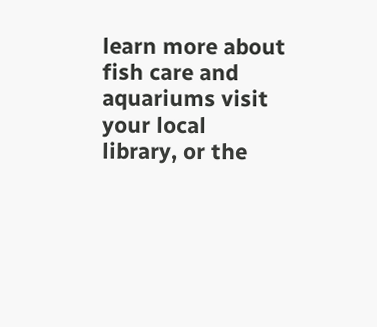learn more about fish care and aquariums visit your local library, or the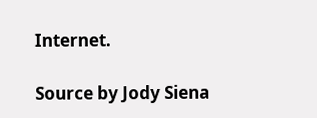Internet.

Source by Jody Siena